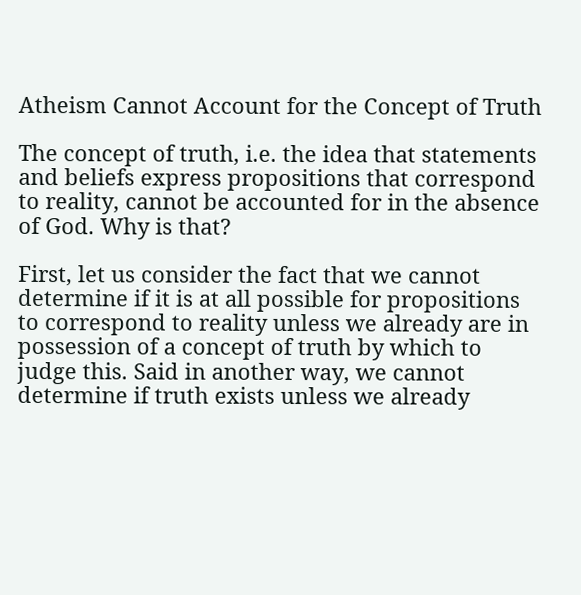Atheism Cannot Account for the Concept of Truth

The concept of truth, i.e. the idea that statements and beliefs express propositions that correspond to reality, cannot be accounted for in the absence of God. Why is that?

First, let us consider the fact that we cannot determine if it is at all possible for propositions to correspond to reality unless we already are in possession of a concept of truth by which to judge this. Said in another way, we cannot determine if truth exists unless we already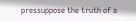pressuppose the truth of a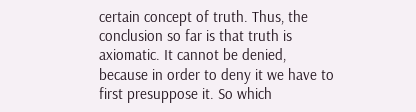certain concept of truth. Thus, the conclusion so far is that truth is axiomatic. It cannot be denied, because in order to deny it we have to first presuppose it. So which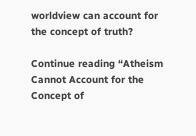worldview can account for the concept of truth?

Continue reading “Atheism Cannot Account for the Concept of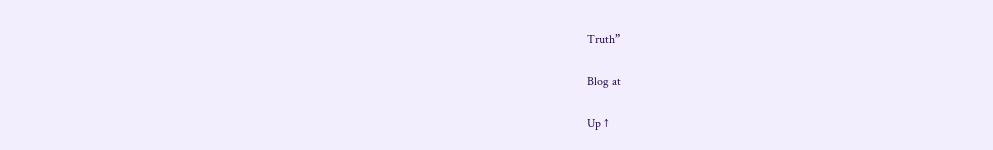Truth”

Blog at

Up ↑